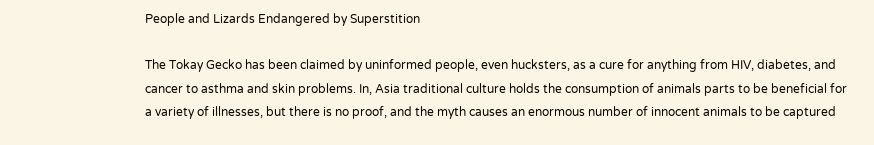People and Lizards Endangered by Superstition

The Tokay Gecko has been claimed by uninformed people, even hucksters, as a cure for anything from HIV, diabetes, and cancer to asthma and skin problems. In, Asia traditional culture holds the consumption of animals parts to be beneficial for a variety of illnesses, but there is no proof, and the myth causes an enormous number of innocent animals to be captured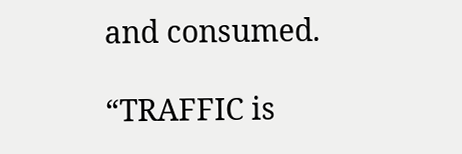and consumed.

“TRAFFIC is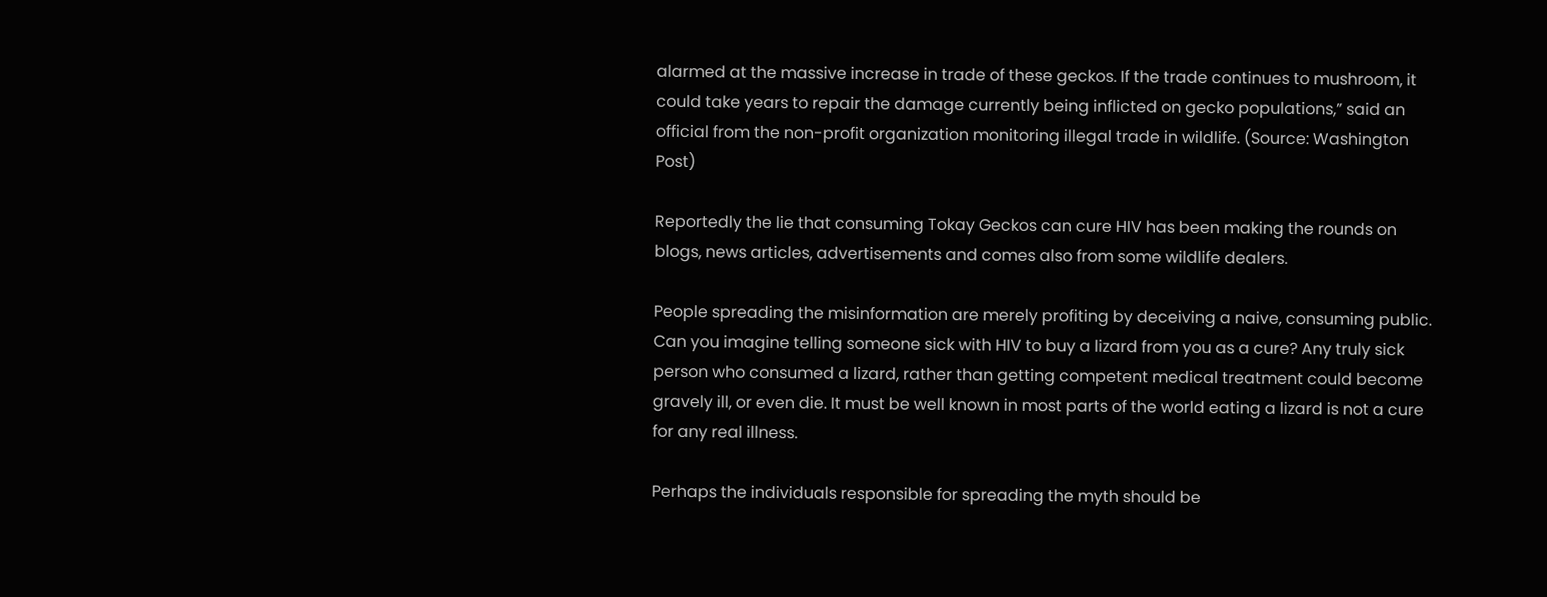alarmed at the massive increase in trade of these geckos. If the trade continues to mushroom, it could take years to repair the damage currently being inflicted on gecko populations,” said an official from the non-profit organization monitoring illegal trade in wildlife. (Source: Washington Post)

Reportedly the lie that consuming Tokay Geckos can cure HIV has been making the rounds on blogs, news articles, advertisements and comes also from some wildlife dealers.

People spreading the misinformation are merely profiting by deceiving a naive, consuming public. Can you imagine telling someone sick with HIV to buy a lizard from you as a cure? Any truly sick person who consumed a lizard, rather than getting competent medical treatment could become gravely ill, or even die. It must be well known in most parts of the world eating a lizard is not a cure for any real illness.

Perhaps the individuals responsible for spreading the myth should be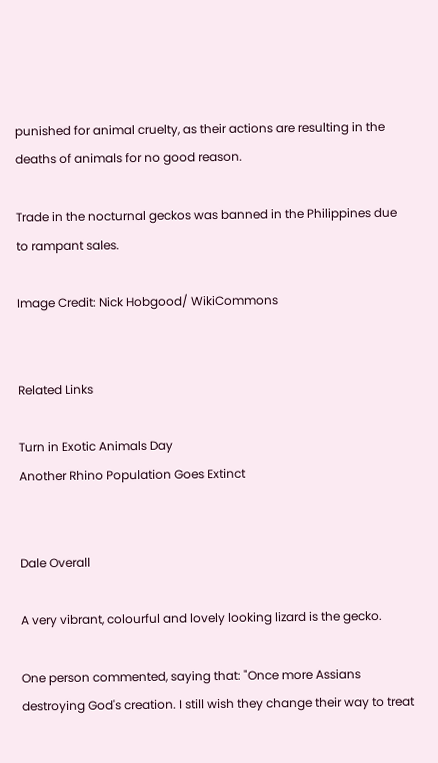punished for animal cruelty, as their actions are resulting in the deaths of animals for no good reason.

Trade in the nocturnal geckos was banned in the Philippines due to rampant sales.

Image Credit: Nick Hobgood/ WikiCommons


Related Links

Turn in Exotic Animals Day
Another Rhino Population Goes Extinct


Dale Overall

A very vibrant, colourful and lovely looking lizard is the gecko.

One person commented, saying that: "Once more Assians destroying God's creation. I still wish they change their way to treat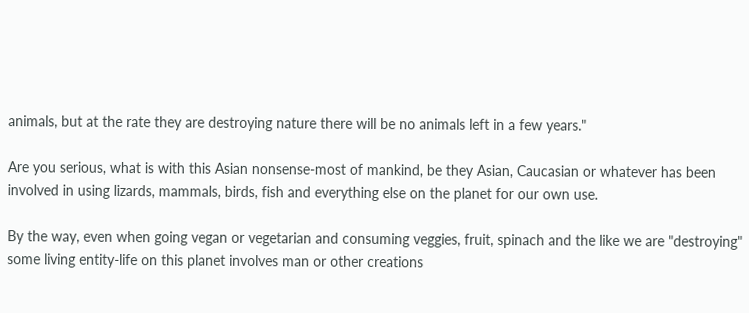animals, but at the rate they are destroying nature there will be no animals left in a few years."

Are you serious, what is with this Asian nonsense-most of mankind, be they Asian, Caucasian or whatever has been involved in using lizards, mammals, birds, fish and everything else on the planet for our own use.

By the way, even when going vegan or vegetarian and consuming veggies, fruit, spinach and the like we are "destroying" some living entity-life on this planet involves man or other creations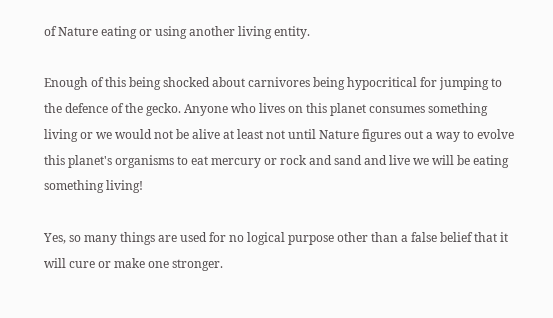of Nature eating or using another living entity.

Enough of this being shocked about carnivores being hypocritical for jumping to the defence of the gecko. Anyone who lives on this planet consumes something living or we would not be alive at least not until Nature figures out a way to evolve this planet's organisms to eat mercury or rock and sand and live we will be eating something living!

Yes, so many things are used for no logical purpose other than a false belief that it will cure or make one stronger.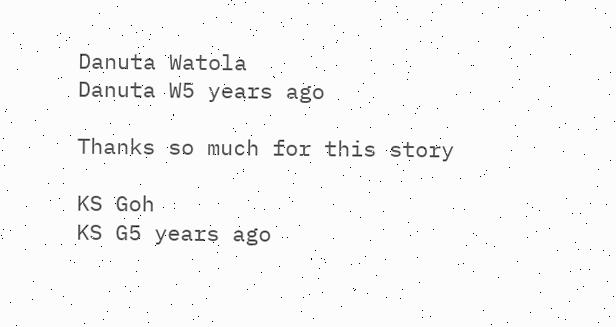Danuta Watola
Danuta W5 years ago

Thanks so much for this story

KS Goh
KS G5 years ago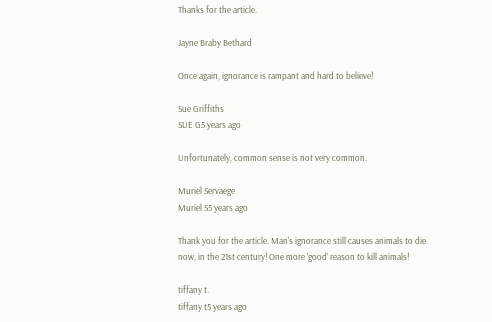Thanks for the article.

Jayne Braby Bethard

Once again, ignorance is rampant and hard to believe!

Sue Griffiths
SUE G5 years ago

Unfortunately, common sense is not very common.

Muriel Servaege
Muriel S5 years ago

Thank you for the article. Man's ignorance still causes animals to die now, in the 21st century! One more 'good' reason to kill animals!

tiffany t.
tiffany t5 years ago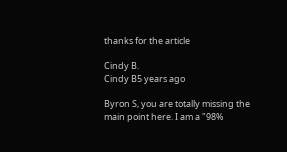thanks for the article

Cindy B.
Cindy B5 years ago

Byron S, you are totally missing the main point here. I am a "98%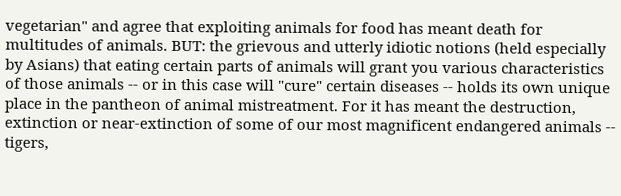vegetarian" and agree that exploiting animals for food has meant death for multitudes of animals. BUT: the grievous and utterly idiotic notions (held especially by Asians) that eating certain parts of animals will grant you various characteristics of those animals -- or in this case will "cure" certain diseases -- holds its own unique place in the pantheon of animal mistreatment. For it has meant the destruction, extinction or near-extinction of some of our most magnificent endangered animals -- tigers,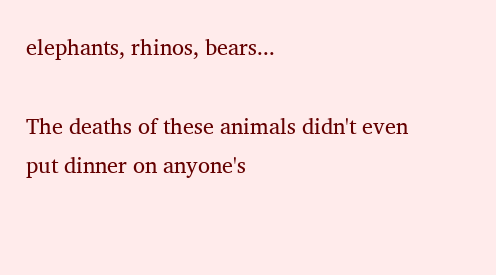elephants, rhinos, bears...

The deaths of these animals didn't even put dinner on anyone's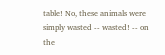table! No, these animals were simply wasted -- wasted! -- on the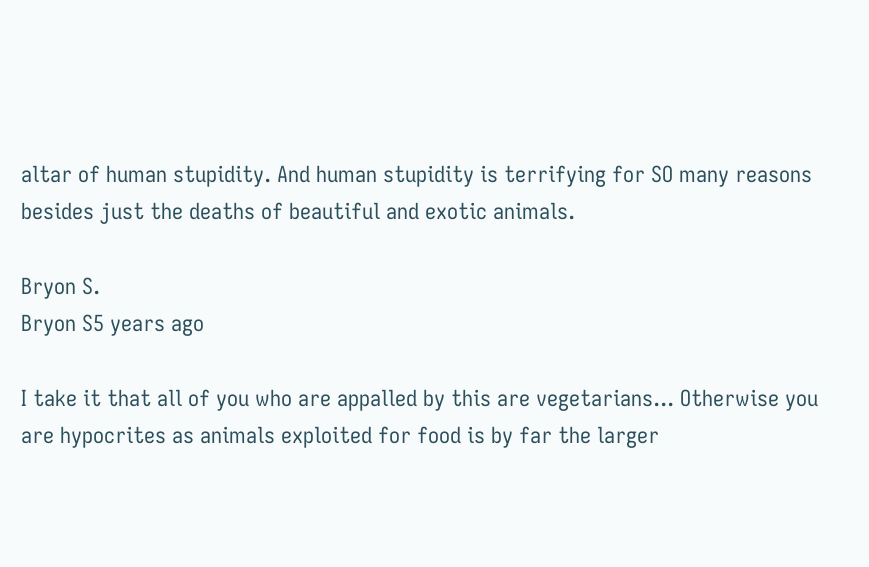altar of human stupidity. And human stupidity is terrifying for SO many reasons besides just the deaths of beautiful and exotic animals.

Bryon S.
Bryon S5 years ago

I take it that all of you who are appalled by this are vegetarians... Otherwise you are hypocrites as animals exploited for food is by far the larger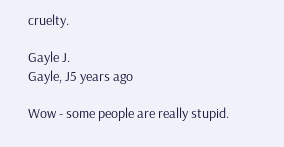cruelty.

Gayle J.
Gayle, J5 years ago

Wow - some people are really stupid.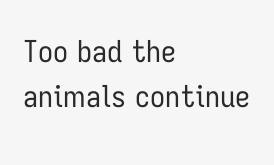Too bad the animals continue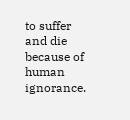to suffer and die because of human ignorance.